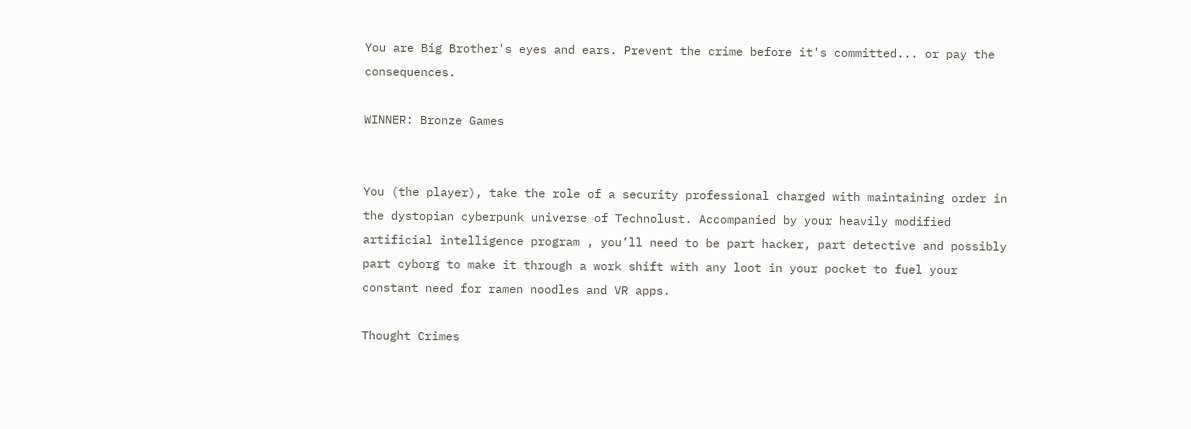You are Big Brother's eyes and ears. Prevent the crime before it's committed... or pay the consequences.

WINNER: Bronze Games


You (the player), take the role of a security professional charged with maintaining order in the dystopian cyberpunk universe of Technolust. Accompanied by your heavily modified artificial intelligence program , you’ll need to be part hacker, part detective and possibly part cyborg to make it through a work shift with any loot in your pocket to fuel your constant need for ramen noodles and VR apps.

Thought Crimes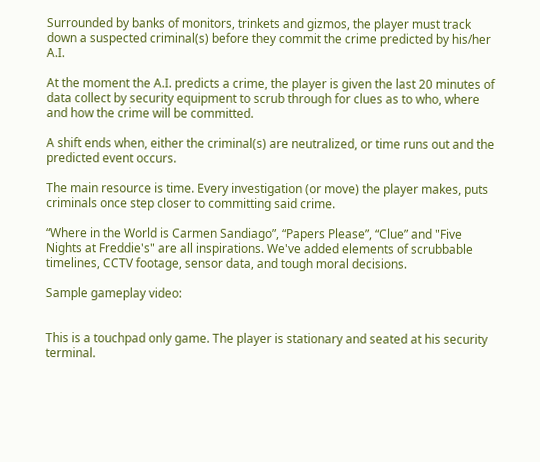Surrounded by banks of monitors, trinkets and gizmos, the player must track down a suspected criminal(s) before they commit the crime predicted by his/her A.I.

At the moment the A.I. predicts a crime, the player is given the last 20 minutes of data collect by security equipment to scrub through for clues as to who, where and how the crime will be committed.

A shift ends when, either the criminal(s) are neutralized, or time runs out and the predicted event occurs.

The main resource is time. Every investigation (or move) the player makes, puts criminals once step closer to committing said crime.

“Where in the World is Carmen Sandiago”, “Papers Please”, “Clue” and "Five Nights at Freddie's" are all inspirations. We've added elements of scrubbable timelines, CCTV footage, sensor data, and tough moral decisions.

Sample gameplay video:


This is a touchpad only game. The player is stationary and seated at his security terminal.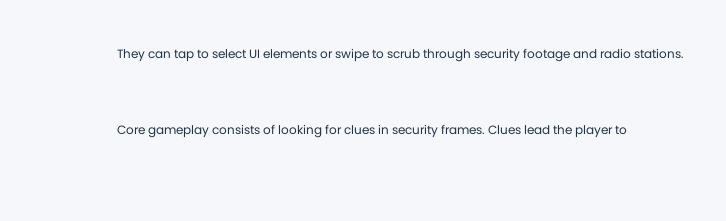They can tap to select UI elements or swipe to scrub through security footage and radio stations.


Core gameplay consists of looking for clues in security frames. Clues lead the player to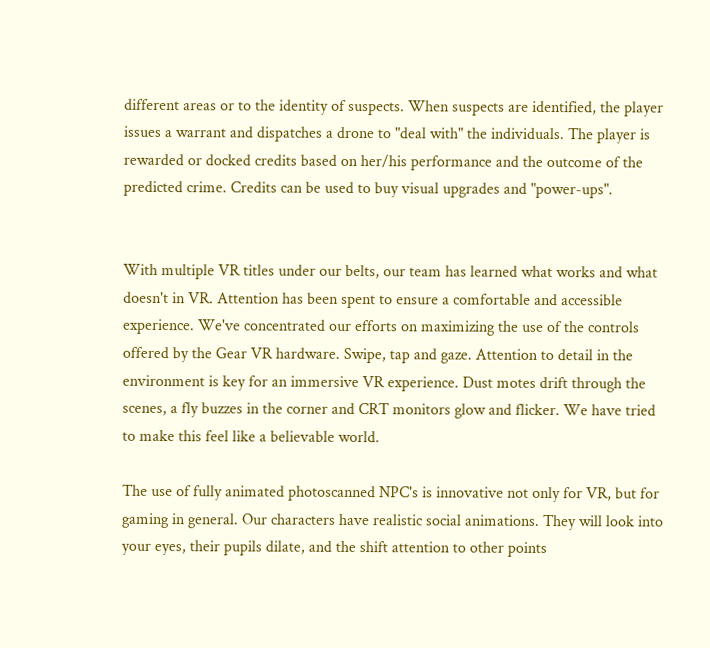different areas or to the identity of suspects. When suspects are identified, the player issues a warrant and dispatches a drone to "deal with" the individuals. The player is rewarded or docked credits based on her/his performance and the outcome of the predicted crime. Credits can be used to buy visual upgrades and "power-ups".


With multiple VR titles under our belts, our team has learned what works and what doesn't in VR. Attention has been spent to ensure a comfortable and accessible experience. We've concentrated our efforts on maximizing the use of the controls offered by the Gear VR hardware. Swipe, tap and gaze. Attention to detail in the environment is key for an immersive VR experience. Dust motes drift through the scenes, a fly buzzes in the corner and CRT monitors glow and flicker. We have tried to make this feel like a believable world.

The use of fully animated photoscanned NPC's is innovative not only for VR, but for gaming in general. Our characters have realistic social animations. They will look into your eyes, their pupils dilate, and the shift attention to other points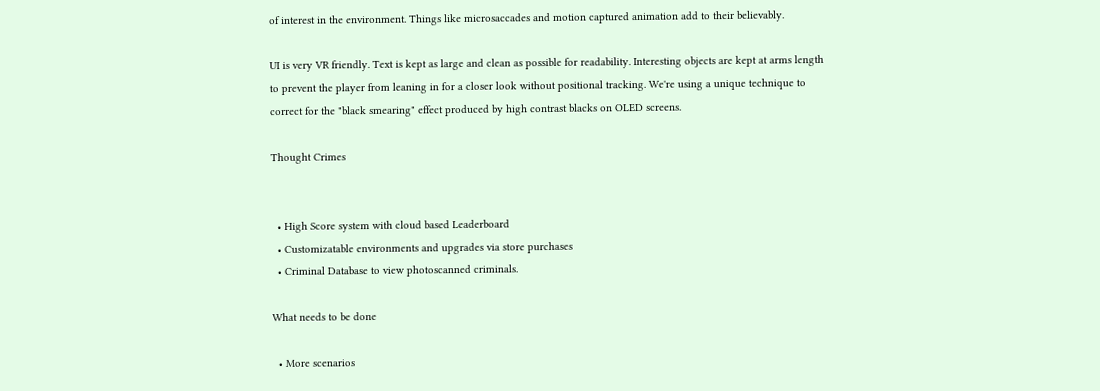of interest in the environment. Things like microsaccades and motion captured animation add to their believably.

UI is very VR friendly. Text is kept as large and clean as possible for readability. Interesting objects are kept at arms length to prevent the player from leaning in for a closer look without positional tracking. We're using a unique technique to correct for the "black smearing" effect produced by high contrast blacks on OLED screens.

Thought Crimes


  • High Score system with cloud based Leaderboard
  • Customizatable environments and upgrades via store purchases
  • Criminal Database to view photoscanned criminals.

What needs to be done

  • More scenarios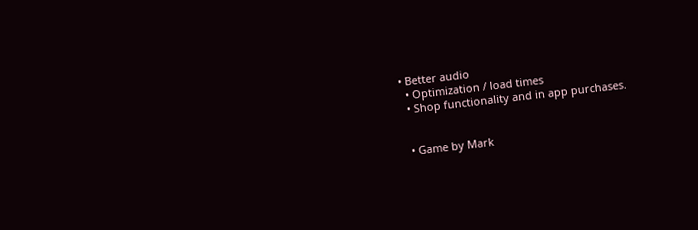• Better audio
  • Optimization / load times
  • Shop functionality and in app purchases.


  • Game by Mark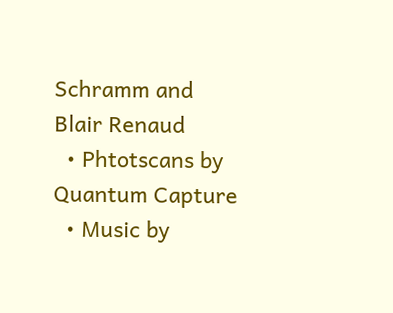Schramm and Blair Renaud
  • Phtotscans by Quantum Capture
  • Music by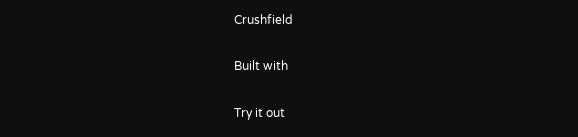Crushfield

Built with

Try it out